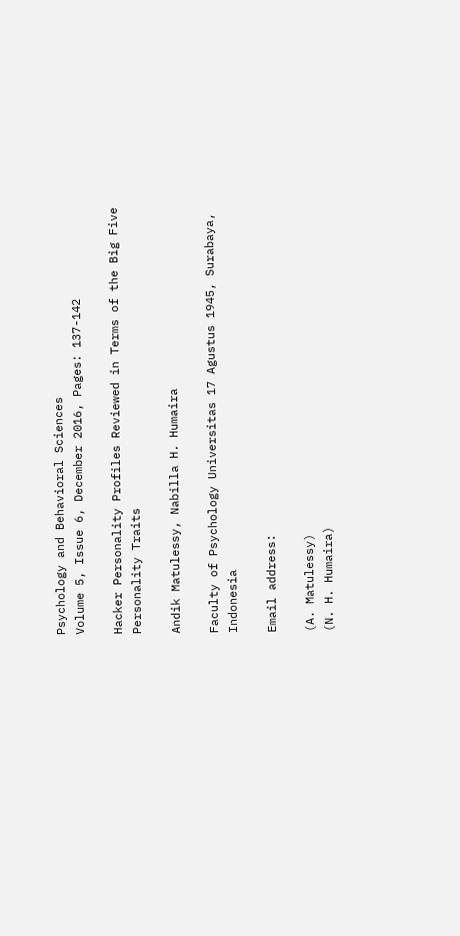Psychology and Behavioral Sciences
Volume 5, Issue 6, December 2016, Pages: 137-142

Hacker Personality Profiles Reviewed in Terms of the Big Five Personality Traits

Andik Matulessy, Nabilla H. Humaira

Faculty of Psychology Universitas 17 Agustus 1945, Surabaya, Indonesia

Email address:

(A. Matulessy)
(N. H. Humaira)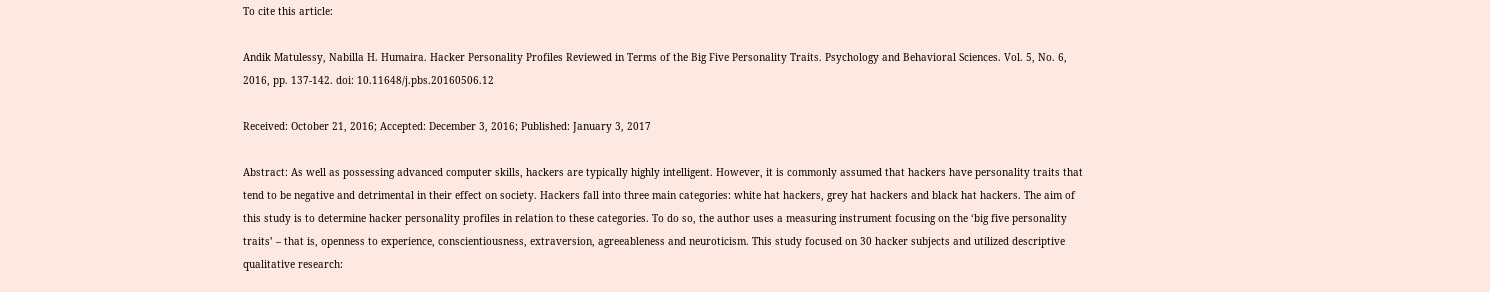To cite this article:

Andik Matulessy, Nabilla H. Humaira. Hacker Personality Profiles Reviewed in Terms of the Big Five Personality Traits. Psychology and Behavioral Sciences. Vol. 5, No. 6, 2016, pp. 137-142. doi: 10.11648/j.pbs.20160506.12

Received: October 21, 2016; Accepted: December 3, 2016; Published: January 3, 2017

Abstract: As well as possessing advanced computer skills, hackers are typically highly intelligent. However, it is commonly assumed that hackers have personality traits that tend to be negative and detrimental in their effect on society. Hackers fall into three main categories: white hat hackers, grey hat hackers and black hat hackers. The aim of this study is to determine hacker personality profiles in relation to these categories. To do so, the author uses a measuring instrument focusing on the ‘big five personality traits’ – that is, openness to experience, conscientiousness, extraversion, agreeableness and neuroticism. This study focused on 30 hacker subjects and utilized descriptive qualitative research: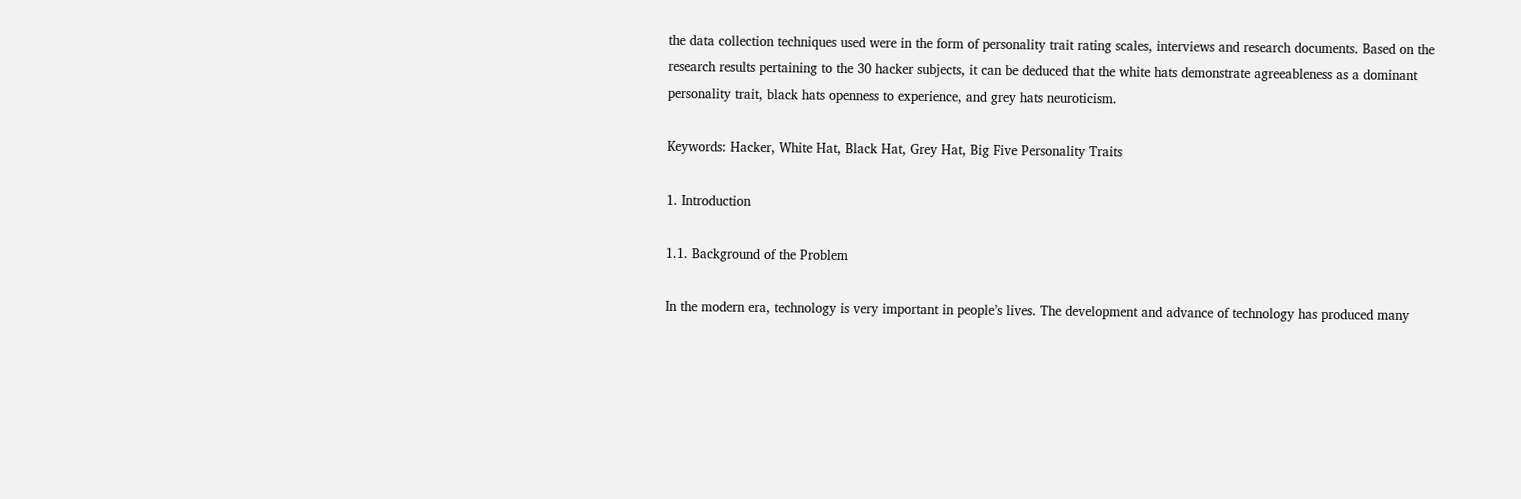the data collection techniques used were in the form of personality trait rating scales, interviews and research documents. Based on the research results pertaining to the 30 hacker subjects, it can be deduced that the white hats demonstrate agreeableness as a dominant personality trait, black hats openness to experience, and grey hats neuroticism.

Keywords: Hacker, White Hat, Black Hat, Grey Hat, Big Five Personality Traits

1. Introduction

1.1. Background of the Problem

In the modern era, technology is very important in people’s lives. The development and advance of technology has produced many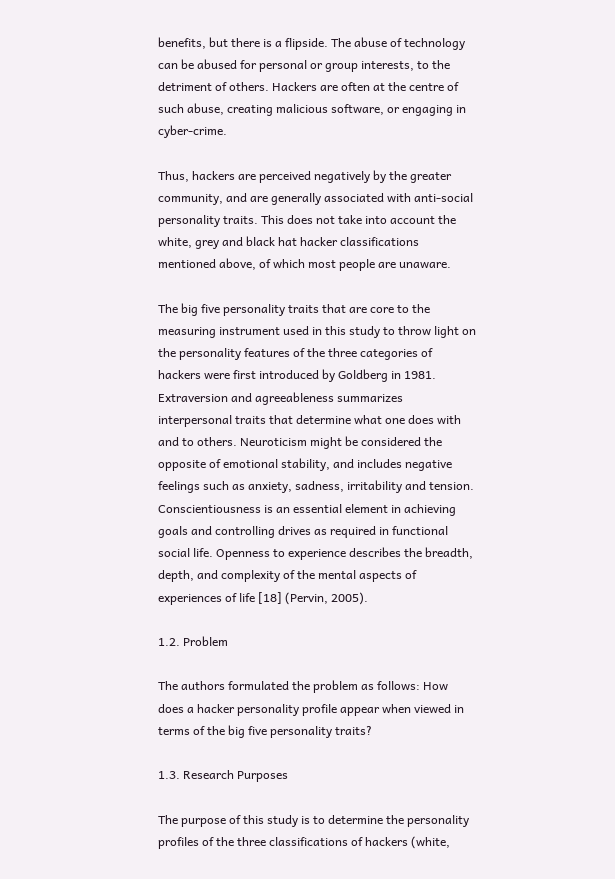benefits, but there is a flipside. The abuse of technology can be abused for personal or group interests, to the detriment of others. Hackers are often at the centre of such abuse, creating malicious software, or engaging in cyber-crime.

Thus, hackers are perceived negatively by the greater community, and are generally associated with anti-social personality traits. This does not take into account the white, grey and black hat hacker classifications mentioned above, of which most people are unaware.

The big five personality traits that are core to the measuring instrument used in this study to throw light on the personality features of the three categories of hackers were first introduced by Goldberg in 1981. Extraversion and agreeableness summarizes interpersonal traits that determine what one does with and to others. Neuroticism might be considered the opposite of emotional stability, and includes negative feelings such as anxiety, sadness, irritability and tension. Conscientiousness is an essential element in achieving goals and controlling drives as required in functional social life. Openness to experience describes the breadth, depth, and complexity of the mental aspects of experiences of life [18] (Pervin, 2005).

1.2. Problem

The authors formulated the problem as follows: How does a hacker personality profile appear when viewed in terms of the big five personality traits?

1.3. Research Purposes

The purpose of this study is to determine the personality profiles of the three classifications of hackers (white,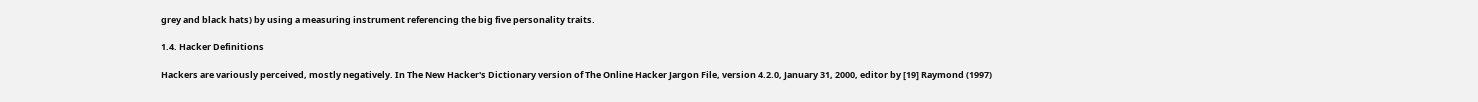grey and black hats) by using a measuring instrument referencing the big five personality traits.

1.4. Hacker Definitions

Hackers are variously perceived, mostly negatively. In The New Hacker's Dictionary version of The Online Hacker Jargon File, version 4.2.0, January 31, 2000, editor by [19] Raymond (1997)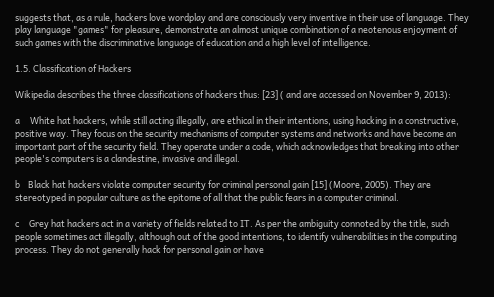suggests that, as a rule, hackers love wordplay and are consciously very inventive in their use of language. They play language "games" for pleasure, demonstrate an almost unique combination of a neotenous enjoyment of such games with the discriminative language of education and a high level of intelligence.

1.5. Classification of Hackers

Wikipedia describes the three classifications of hackers thus: [23] ( and are accessed on November 9, 2013):

a     White hat hackers, while still acting illegally, are ethical in their intentions, using hacking in a constructive, positive way. They focus on the security mechanisms of computer systems and networks and have become an important part of the security field. They operate under a code, which acknowledges that breaking into other people's computers is a clandestine, invasive and illegal.

b    Black hat hackers violate computer security for criminal personal gain [15] (Moore, 2005). They are stereotyped in popular culture as the epitome of all that the public fears in a computer criminal.

c     Grey hat hackers act in a variety of fields related to IT. As per the ambiguity connoted by the title, such people sometimes act illegally, although out of the good intentions, to identify vulnerabilities in the computing process. They do not generally hack for personal gain or have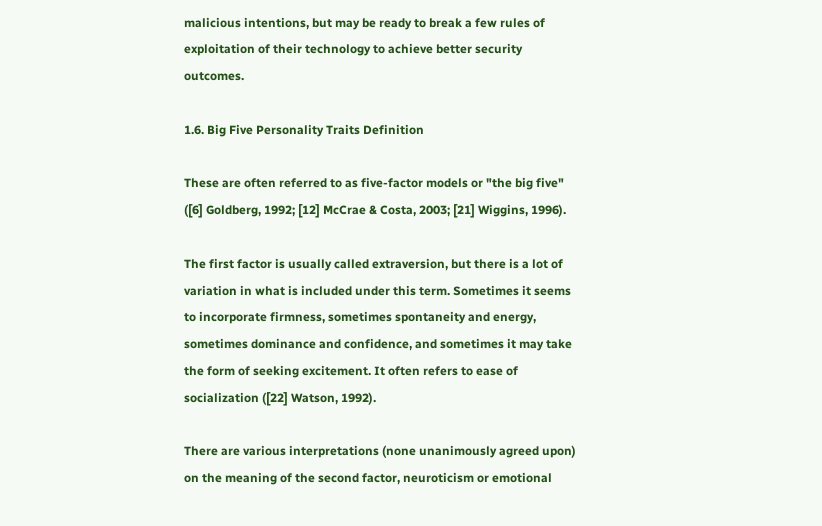malicious intentions, but may be ready to break a few rules of exploitation of their technology to achieve better security outcomes.

1.6. Big Five Personality Traits Definition

These are often referred to as five-factor models or "the big five" ([6] Goldberg, 1992; [12] McCrae & Costa, 2003; [21] Wiggins, 1996).

The first factor is usually called extraversion, but there is a lot of variation in what is included under this term. Sometimes it seems to incorporate firmness, sometimes spontaneity and energy, sometimes dominance and confidence, and sometimes it may take the form of seeking excitement. It often refers to ease of socialization ([22] Watson, 1992).

There are various interpretations (none unanimously agreed upon) on the meaning of the second factor, neuroticism or emotional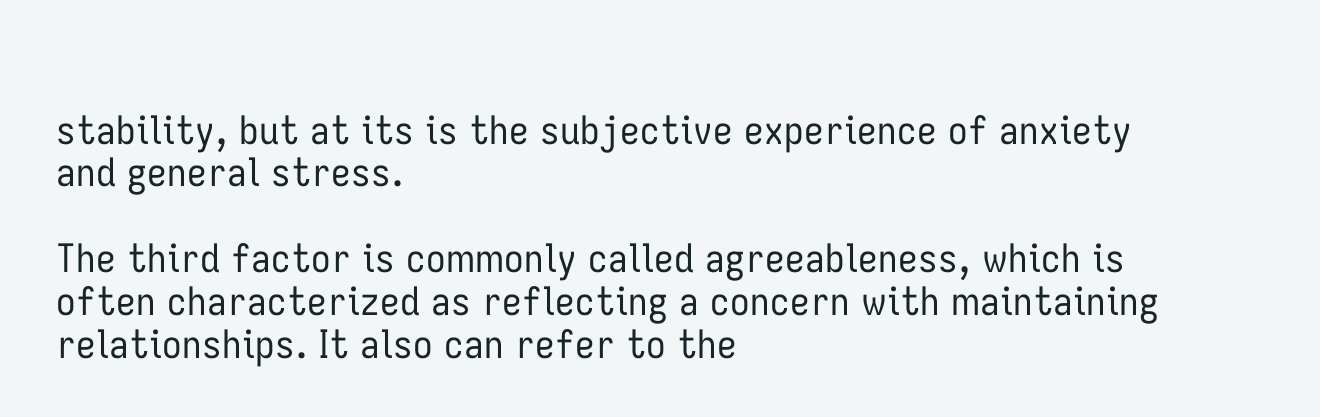stability, but at its is the subjective experience of anxiety and general stress.

The third factor is commonly called agreeableness, which is often characterized as reflecting a concern with maintaining relationships. It also can refer to the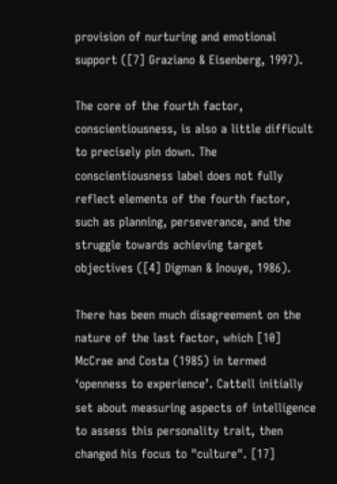provision of nurturing and emotional support ([7] Graziano & Eisenberg, 1997).

The core of the fourth factor, conscientiousness, is also a little difficult to precisely pin down. The conscientiousness label does not fully reflect elements of the fourth factor, such as planning, perseverance, and the struggle towards achieving target objectives ([4] Digman & Inouye, 1986).

There has been much disagreement on the nature of the last factor, which [10] McCrae and Costa (1985) in termed ‘openness to experience’. Cattell initially set about measuring aspects of intelligence to assess this personality trait, then changed his focus to "culture". [17]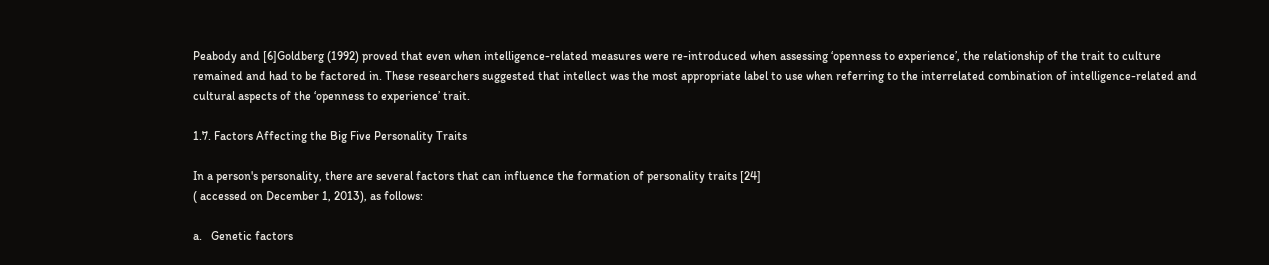Peabody and [6]Goldberg (1992) proved that even when intelligence-related measures were re-introduced when assessing ‘openness to experience’, the relationship of the trait to culture remained and had to be factored in. These researchers suggested that intellect was the most appropriate label to use when referring to the interrelated combination of intelligence-related and cultural aspects of the ‘openness to experience’ trait.

1.7. Factors Affecting the Big Five Personality Traits

In a person's personality, there are several factors that can influence the formation of personality traits [24]
( accessed on December 1, 2013), as follows:

a.   Genetic factors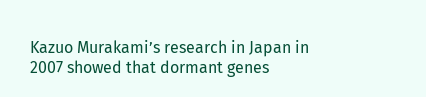Kazuo Murakami’s research in Japan in 2007 showed that dormant genes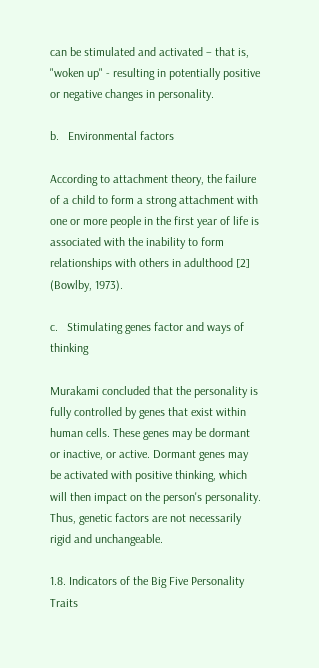can be stimulated and activated – that is, "woken up" - resulting in potentially positive or negative changes in personality.

b.   Environmental factors

According to attachment theory, the failure of a child to form a strong attachment with one or more people in the first year of life is associated with the inability to form relationships with others in adulthood [2] (Bowlby, 1973).

c.   Stimulating genes factor and ways of thinking

Murakami concluded that the personality is fully controlled by genes that exist within human cells. These genes may be dormant or inactive, or active. Dormant genes may be activated with positive thinking, which will then impact on the person's personality. Thus, genetic factors are not necessarily rigid and unchangeable.

1.8. Indicators of the Big Five Personality Traits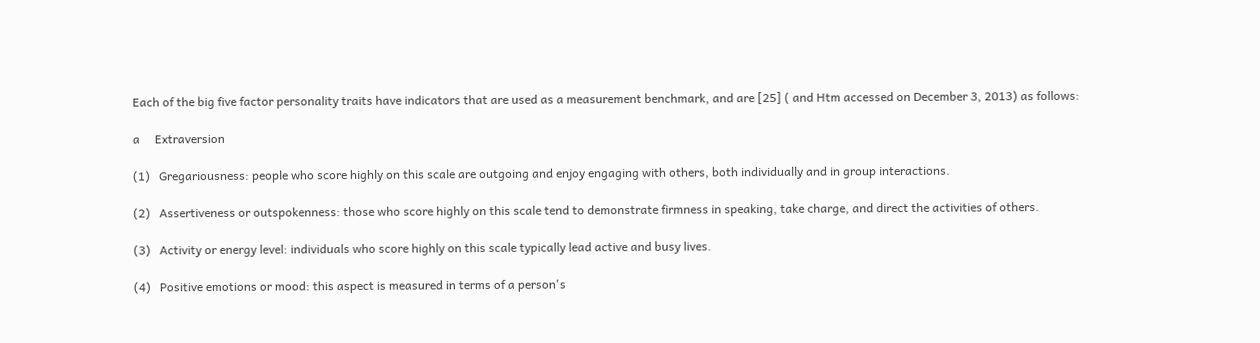Each of the big five factor personality traits have indicators that are used as a measurement benchmark, and are [25] ( and Htm accessed on December 3, 2013) as follows:

a     Extraversion

(1)   Gregariousness: people who score highly on this scale are outgoing and enjoy engaging with others, both individually and in group interactions.

(2)   Assertiveness or outspokenness: those who score highly on this scale tend to demonstrate firmness in speaking, take charge, and direct the activities of others.

(3)   Activity or energy level: individuals who score highly on this scale typically lead active and busy lives.

(4)   Positive emotions or mood: this aspect is measured in terms of a person's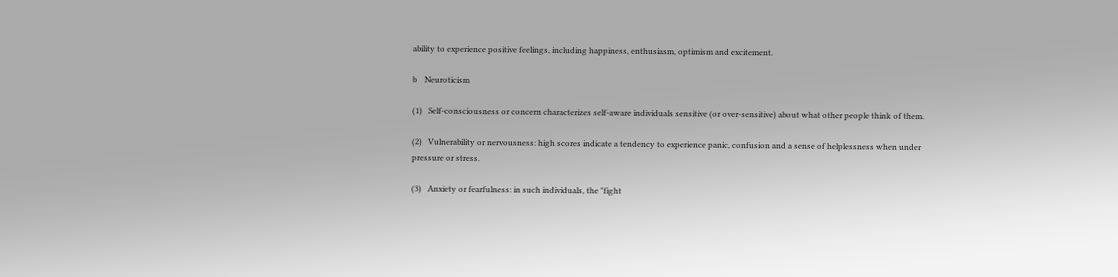ability to experience positive feelings, including happiness, enthusiasm, optimism and excitement.

b    Neuroticism

(1)   Self-consciousness or concern characterizes self-aware individuals sensitive (or over-sensitive) about what other people think of them.

(2)   Vulnerability or nervousness: high scores indicate a tendency to experience panic, confusion and a sense of helplessness when under pressure or stress.

(3)   Anxiety or fearfulness: in such individuals, the "fight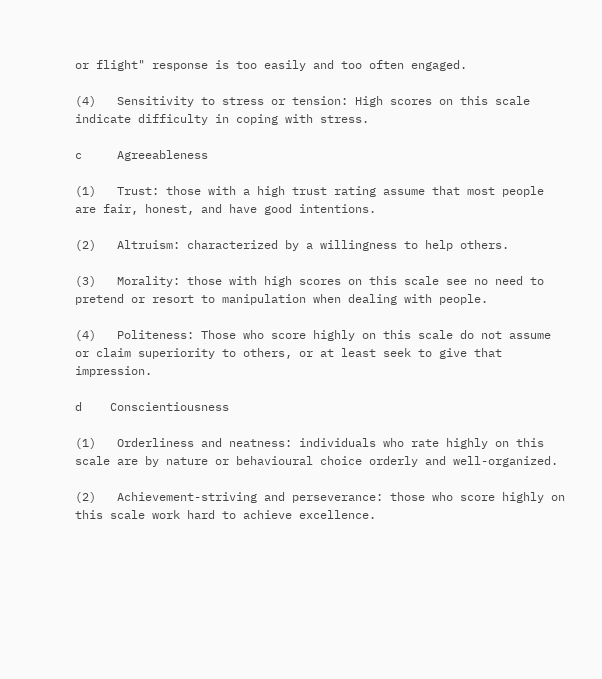or flight" response is too easily and too often engaged.

(4)   Sensitivity to stress or tension: High scores on this scale indicate difficulty in coping with stress.

c     Agreeableness

(1)   Trust: those with a high trust rating assume that most people are fair, honest, and have good intentions.

(2)   Altruism: characterized by a willingness to help others.

(3)   Morality: those with high scores on this scale see no need to pretend or resort to manipulation when dealing with people.

(4)   Politeness: Those who score highly on this scale do not assume or claim superiority to others, or at least seek to give that impression.

d    Conscientiousness

(1)   Orderliness and neatness: individuals who rate highly on this scale are by nature or behavioural choice orderly and well-organized.

(2)   Achievement-striving and perseverance: those who score highly on this scale work hard to achieve excellence.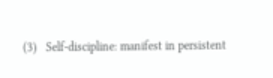(3)   Self-discipline: manifest in persistent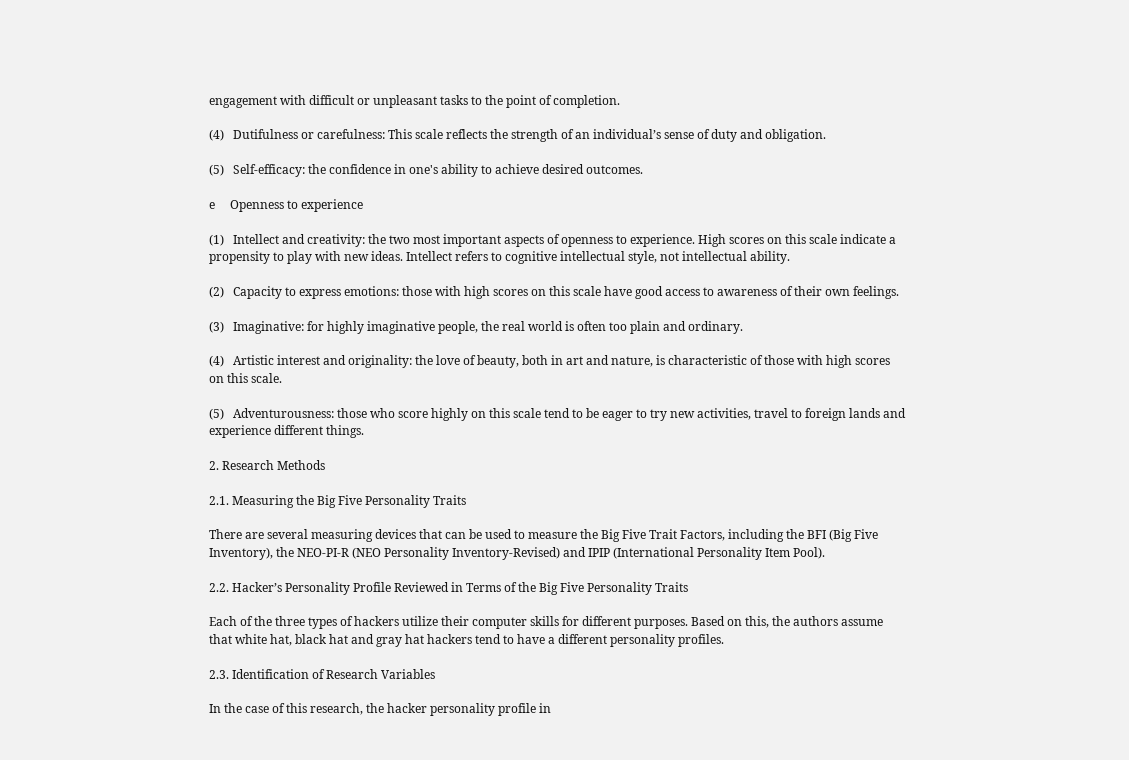engagement with difficult or unpleasant tasks to the point of completion.

(4)   Dutifulness or carefulness: This scale reflects the strength of an individual’s sense of duty and obligation.

(5)   Self-efficacy: the confidence in one's ability to achieve desired outcomes.

e     Openness to experience

(1)   Intellect and creativity: the two most important aspects of openness to experience. High scores on this scale indicate a propensity to play with new ideas. Intellect refers to cognitive intellectual style, not intellectual ability.

(2)   Capacity to express emotions: those with high scores on this scale have good access to awareness of their own feelings.

(3)   Imaginative: for highly imaginative people, the real world is often too plain and ordinary.

(4)   Artistic interest and originality: the love of beauty, both in art and nature, is characteristic of those with high scores on this scale.

(5)   Adventurousness: those who score highly on this scale tend to be eager to try new activities, travel to foreign lands and experience different things.

2. Research Methods

2.1. Measuring the Big Five Personality Traits

There are several measuring devices that can be used to measure the Big Five Trait Factors, including the BFI (Big Five Inventory), the NEO-PI-R (NEO Personality Inventory-Revised) and IPIP (International Personality Item Pool).

2.2. Hacker’s Personality Profile Reviewed in Terms of the Big Five Personality Traits

Each of the three types of hackers utilize their computer skills for different purposes. Based on this, the authors assume that white hat, black hat and gray hat hackers tend to have a different personality profiles.

2.3. Identification of Research Variables

In the case of this research, the hacker personality profile in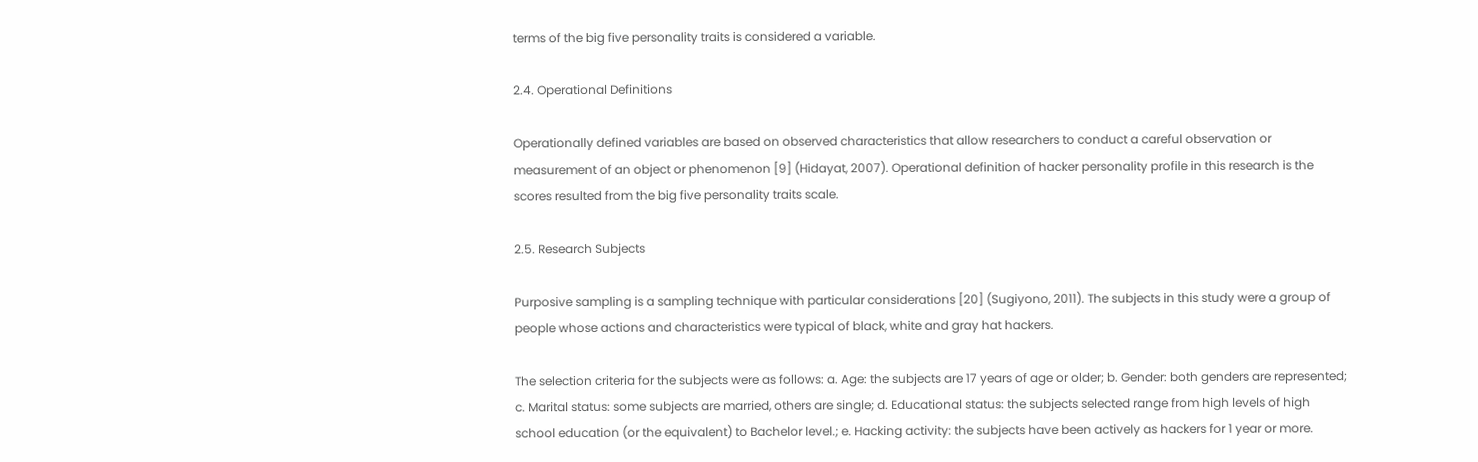terms of the big five personality traits is considered a variable.

2.4. Operational Definitions

Operationally defined variables are based on observed characteristics that allow researchers to conduct a careful observation or measurement of an object or phenomenon [9] (Hidayat, 2007). Operational definition of hacker personality profile in this research is the scores resulted from the big five personality traits scale.

2.5. Research Subjects

Purposive sampling is a sampling technique with particular considerations [20] (Sugiyono, 2011). The subjects in this study were a group of people whose actions and characteristics were typical of black, white and gray hat hackers.

The selection criteria for the subjects were as follows: a. Age: the subjects are 17 years of age or older; b. Gender: both genders are represented; c. Marital status: some subjects are married, others are single; d. Educational status: the subjects selected range from high levels of high school education (or the equivalent) to Bachelor level.; e. Hacking activity: the subjects have been actively as hackers for 1 year or more.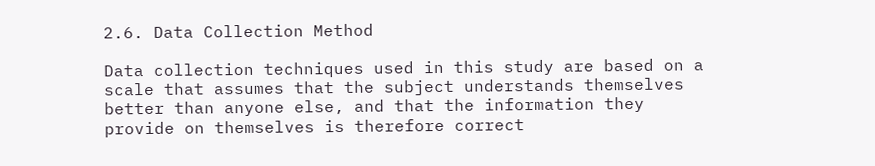2.6. Data Collection Method

Data collection techniques used in this study are based on a scale that assumes that the subject understands themselves better than anyone else, and that the information they provide on themselves is therefore correct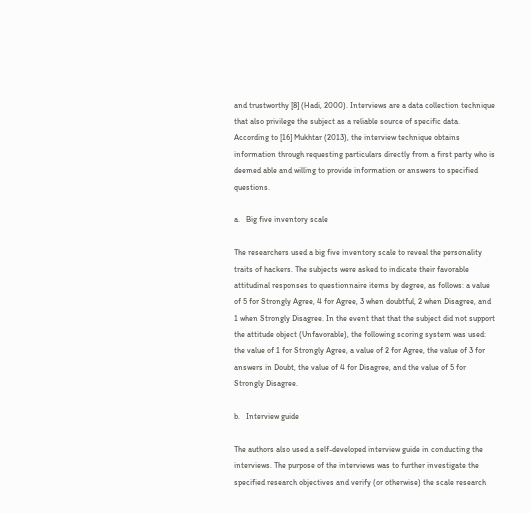and trustworthy [8] (Hadi, 2000). Interviews are a data collection technique that also privilege the subject as a reliable source of specific data. According to [16] Mukhtar (2013), the interview technique obtains information through requesting particulars directly from a first party who is deemed able and willing to provide information or answers to specified questions.

a.   Big five inventory scale

The researchers used a big five inventory scale to reveal the personality traits of hackers. The subjects were asked to indicate their favorable attitudinal responses to questionnaire items by degree, as follows: a value of 5 for Strongly Agree, 4 for Agree, 3 when doubtful, 2 when Disagree, and 1 when Strongly Disagree. In the event that that the subject did not support the attitude object (Unfavorable), the following scoring system was used: the value of 1 for Strongly Agree, a value of 2 for Agree, the value of 3 for answers in Doubt, the value of 4 for Disagree, and the value of 5 for Strongly Disagree.

b.   Interview guide

The authors also used a self-developed interview guide in conducting the interviews. The purpose of the interviews was to further investigate the specified research objectives and verify (or otherwise) the scale research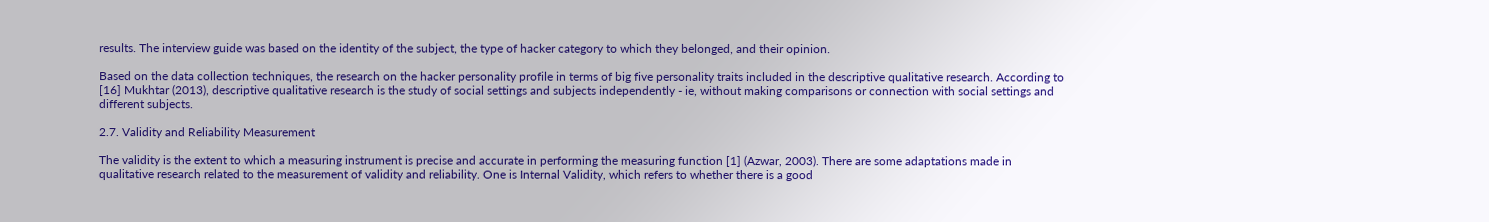results. The interview guide was based on the identity of the subject, the type of hacker category to which they belonged, and their opinion.

Based on the data collection techniques, the research on the hacker personality profile in terms of big five personality traits included in the descriptive qualitative research. According to [16] Mukhtar (2013), descriptive qualitative research is the study of social settings and subjects independently - ie, without making comparisons or connection with social settings and different subjects.

2.7. Validity and Reliability Measurement

The validity is the extent to which a measuring instrument is precise and accurate in performing the measuring function [1] (Azwar, 2003). There are some adaptations made in qualitative research related to the measurement of validity and reliability. One is Internal Validity, which refers to whether there is a good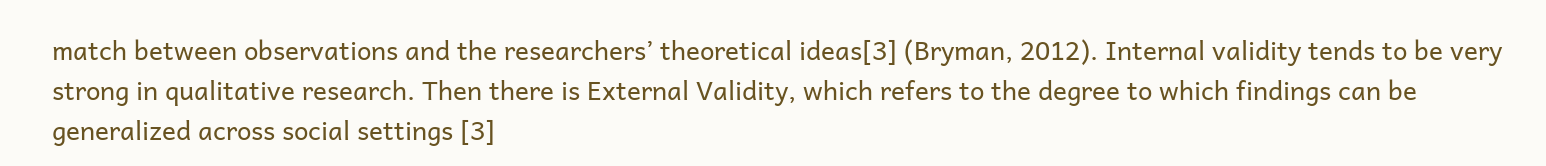match between observations and the researchers’ theoretical ideas[3] (Bryman, 2012). Internal validity tends to be very strong in qualitative research. Then there is External Validity, which refers to the degree to which findings can be generalized across social settings [3]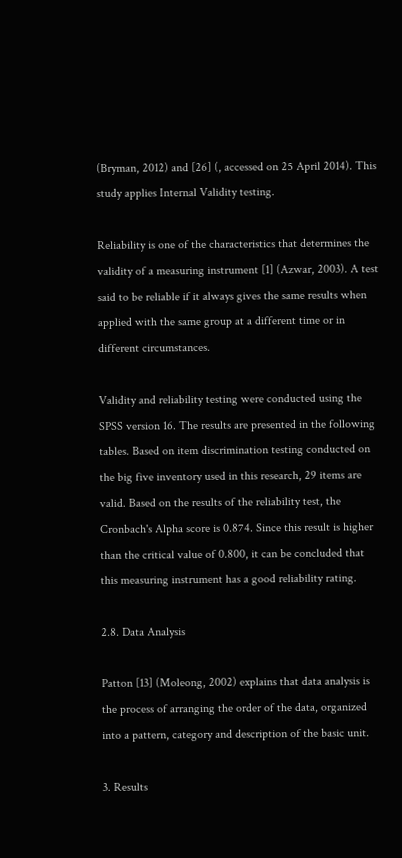(Bryman, 2012) and [26] (, accessed on 25 April 2014). This study applies Internal Validity testing.

Reliability is one of the characteristics that determines the validity of a measuring instrument [1] (Azwar, 2003). A test said to be reliable if it always gives the same results when applied with the same group at a different time or in different circumstances.

Validity and reliability testing were conducted using the SPSS version 16. The results are presented in the following tables. Based on item discrimination testing conducted on the big five inventory used in this research, 29 items are valid. Based on the results of the reliability test, the Cronbach's Alpha score is 0.874. Since this result is higher than the critical value of 0.800, it can be concluded that this measuring instrument has a good reliability rating.

2.8. Data Analysis

Patton [13] (Moleong, 2002) explains that data analysis is the process of arranging the order of the data, organized into a pattern, category and description of the basic unit.

3. Results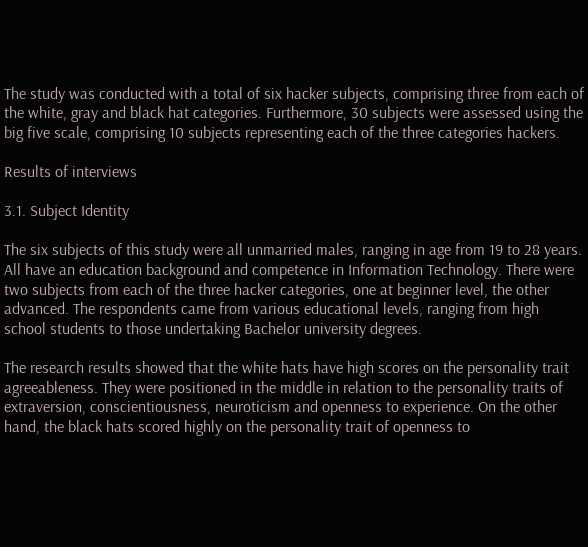The study was conducted with a total of six hacker subjects, comprising three from each of the white, gray and black hat categories. Furthermore, 30 subjects were assessed using the big five scale, comprising 10 subjects representing each of the three categories hackers.

Results of interviews

3.1. Subject Identity

The six subjects of this study were all unmarried males, ranging in age from 19 to 28 years. All have an education background and competence in Information Technology. There were two subjects from each of the three hacker categories, one at beginner level, the other advanced. The respondents came from various educational levels, ranging from high school students to those undertaking Bachelor university degrees.

The research results showed that the white hats have high scores on the personality trait agreeableness. They were positioned in the middle in relation to the personality traits of extraversion, conscientiousness, neuroticism and openness to experience. On the other hand, the black hats scored highly on the personality trait of openness to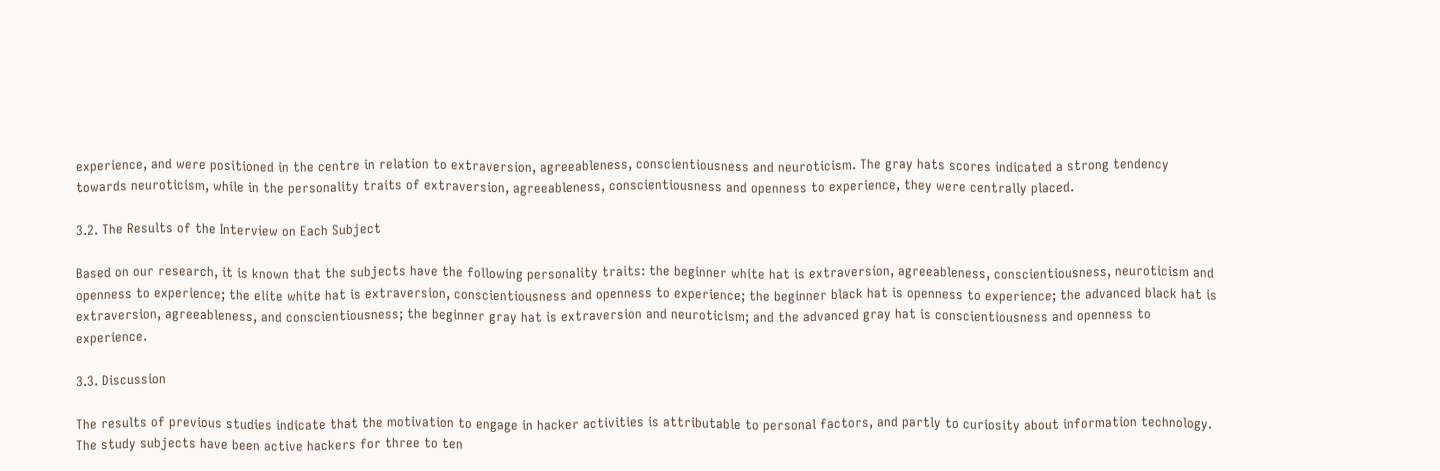experience, and were positioned in the centre in relation to extraversion, agreeableness, conscientiousness and neuroticism. The gray hats scores indicated a strong tendency towards neuroticism, while in the personality traits of extraversion, agreeableness, conscientiousness and openness to experience, they were centrally placed.

3.2. The Results of the Interview on Each Subject

Based on our research, it is known that the subjects have the following personality traits: the beginner white hat is extraversion, agreeableness, conscientiousness, neuroticism and openness to experience; the elite white hat is extraversion, conscientiousness and openness to experience; the beginner black hat is openness to experience; the advanced black hat is extraversion, agreeableness, and conscientiousness; the beginner gray hat is extraversion and neuroticism; and the advanced gray hat is conscientiousness and openness to experience.

3.3. Discussion

The results of previous studies indicate that the motivation to engage in hacker activities is attributable to personal factors, and partly to curiosity about information technology. The study subjects have been active hackers for three to ten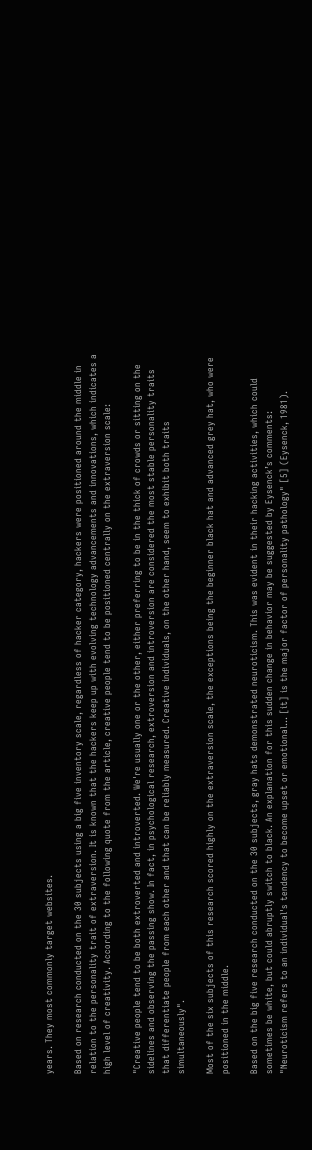years. They most commonly target websites.

Based on research conducted on the 30 subjects using a big five inventory scale, regardless of hacker category, hackers were positioned around the middle in relation to the personality trait of extraversion. It is known that the hackers keep up with evolving technology advancements and innovations, which indicates a high level of creativity. According to the following quote from the article, creative people tend to be positioned centrally on the extraversion scale:

"Creative people tend to be both extroverted and introverted. We're usually one or the other, either preferring to be in the thick of crowds or sitting on the sidelines and observing the passing show. In fact, in psychological research, extroversion and introversion are considered the most stable personality traits that differentiate people from each other and that can be reliably measured. Creative individuals, on the other hand, seem to exhibit both traits simultaneously".

Most of the six subjects of this research scored highly on the extraversion scale, the exceptions being the beginner black hat and advanced grey hat, who were positioned in the middle.

Based on the big five research conducted on the 30 subjects, gray hats demonstrated neuroticism. This was evident in their hacking activities, which could sometimes be white, but could abruptly switch to black. An explanation for this sudden change in behavior may be suggested by Eysenck’s comments: "Neuroticism refers to an individual's tendency to become upset or emotional… [it] is the major factor of personality pathology" [5] (Eysenck, 1981).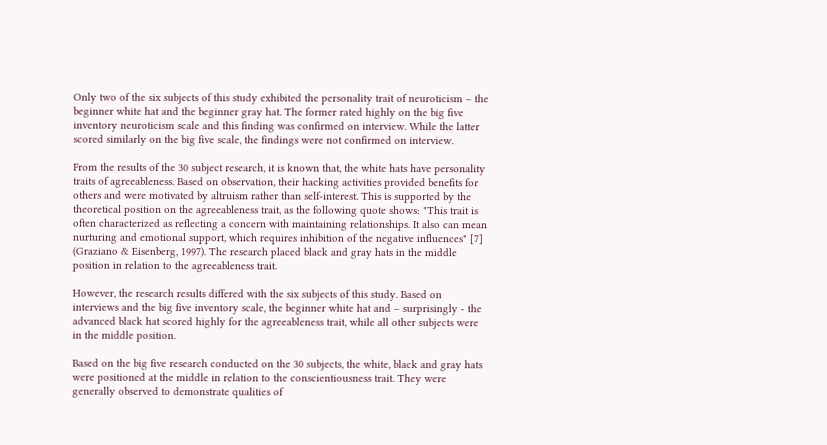Only two of the six subjects of this study exhibited the personality trait of neuroticism – the beginner white hat and the beginner gray hat. The former rated highly on the big five inventory neuroticism scale and this finding was confirmed on interview. While the latter scored similarly on the big five scale, the findings were not confirmed on interview.

From the results of the 30 subject research, it is known that, the white hats have personality traits of agreeableness. Based on observation, their hacking activities provided benefits for others and were motivated by altruism rather than self-interest. This is supported by the theoretical position on the agreeableness trait, as the following quote shows: "This trait is often characterized as reflecting a concern with maintaining relationships. It also can mean nurturing and emotional support, which requires inhibition of the negative influences" [7] (Graziano & Eisenberg, 1997). The research placed black and gray hats in the middle position in relation to the agreeableness trait.

However, the research results differed with the six subjects of this study. Based on interviews and the big five inventory scale, the beginner white hat and – surprisingly - the advanced black hat scored highly for the agreeableness trait, while all other subjects were in the middle position.

Based on the big five research conducted on the 30 subjects, the white, black and gray hats were positioned at the middle in relation to the conscientiousness trait. They were generally observed to demonstrate qualities of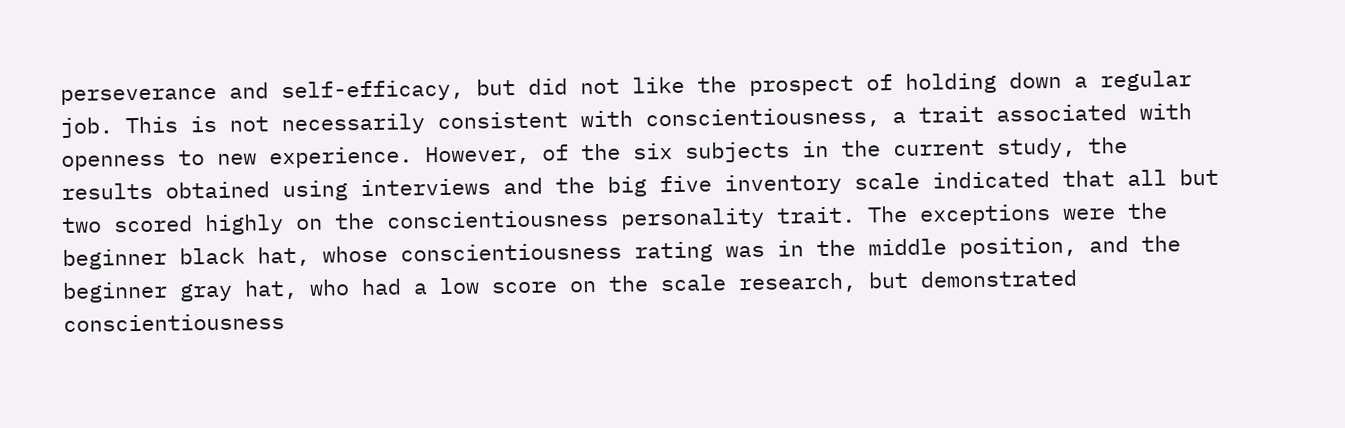perseverance and self-efficacy, but did not like the prospect of holding down a regular job. This is not necessarily consistent with conscientiousness, a trait associated with openness to new experience. However, of the six subjects in the current study, the results obtained using interviews and the big five inventory scale indicated that all but two scored highly on the conscientiousness personality trait. The exceptions were the beginner black hat, whose conscientiousness rating was in the middle position, and the beginner gray hat, who had a low score on the scale research, but demonstrated conscientiousness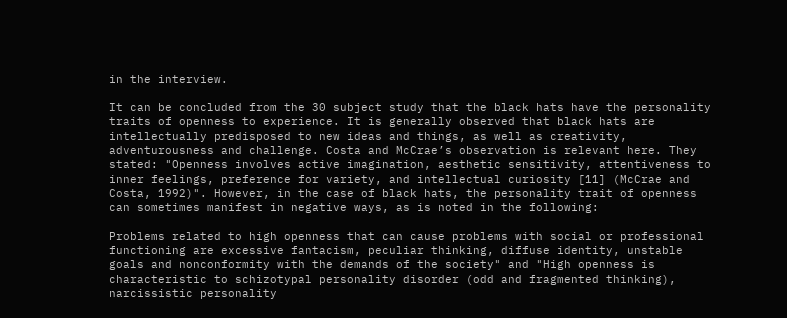in the interview.

It can be concluded from the 30 subject study that the black hats have the personality traits of openness to experience. It is generally observed that black hats are intellectually predisposed to new ideas and things, as well as creativity, adventurousness and challenge. Costa and McCrae’s observation is relevant here. They stated: "Openness involves active imagination, aesthetic sensitivity, attentiveness to inner feelings, preference for variety, and intellectual curiosity [11] (McCrae and Costa, 1992)". However, in the case of black hats, the personality trait of openness can sometimes manifest in negative ways, as is noted in the following:

Problems related to high openness that can cause problems with social or professional functioning are excessive fantacism, peculiar thinking, diffuse identity, unstable goals and nonconformity with the demands of the society" and "High openness is characteristic to schizotypal personality disorder (odd and fragmented thinking), narcissistic personality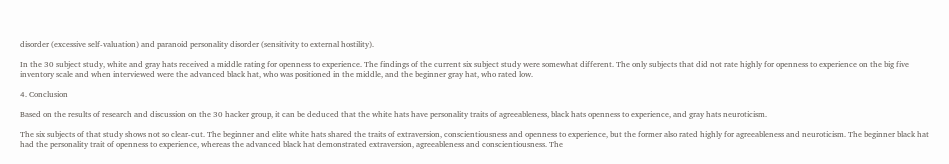disorder (excessive self-valuation) and paranoid personality disorder (sensitivity to external hostility).

In the 30 subject study, white and gray hats received a middle rating for openness to experience. The findings of the current six subject study were somewhat different. The only subjects that did not rate highly for openness to experience on the big five inventory scale and when interviewed were the advanced black hat, who was positioned in the middle, and the beginner gray hat, who rated low.

4. Conclusion

Based on the results of research and discussion on the 30 hacker group, it can be deduced that the white hats have personality traits of agreeableness, black hats openness to experience, and gray hats neuroticism.

The six subjects of that study shows not so clear-cut. The beginner and elite white hats shared the traits of extraversion, conscientiousness and openness to experience, but the former also rated highly for agreeableness and neuroticism. The beginner black hat had the personality trait of openness to experience, whereas the advanced black hat demonstrated extraversion, agreeableness and conscientiousness. The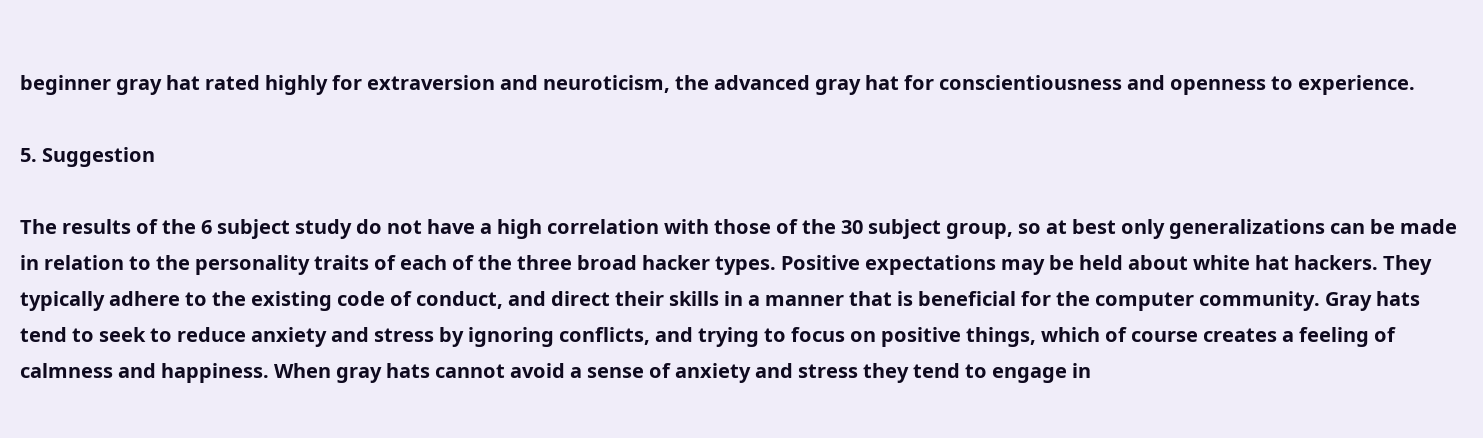beginner gray hat rated highly for extraversion and neuroticism, the advanced gray hat for conscientiousness and openness to experience.

5. Suggestion

The results of the 6 subject study do not have a high correlation with those of the 30 subject group, so at best only generalizations can be made in relation to the personality traits of each of the three broad hacker types. Positive expectations may be held about white hat hackers. They typically adhere to the existing code of conduct, and direct their skills in a manner that is beneficial for the computer community. Gray hats tend to seek to reduce anxiety and stress by ignoring conflicts, and trying to focus on positive things, which of course creates a feeling of calmness and happiness. When gray hats cannot avoid a sense of anxiety and stress they tend to engage in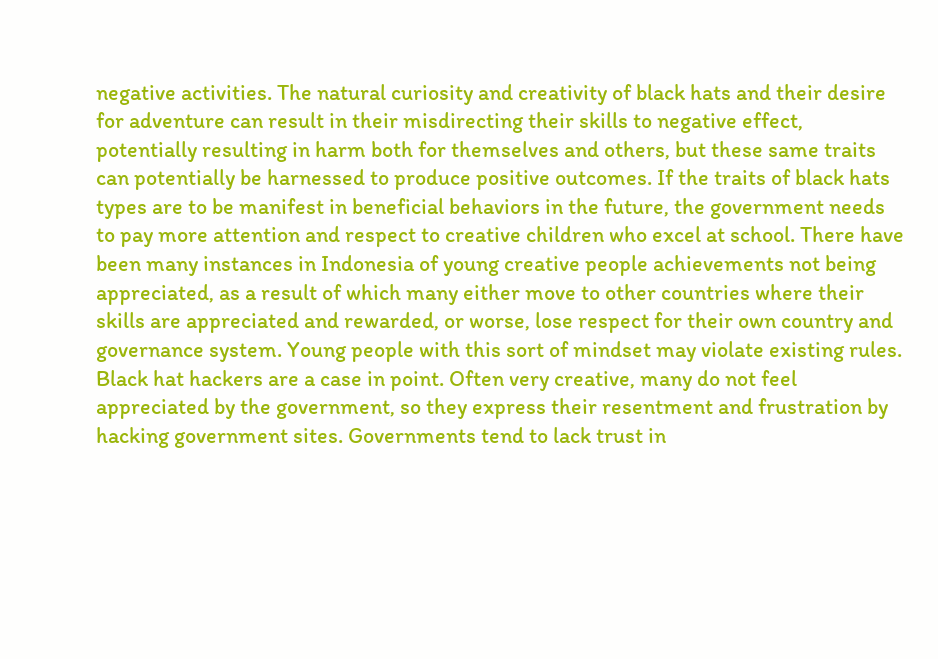negative activities. The natural curiosity and creativity of black hats and their desire for adventure can result in their misdirecting their skills to negative effect, potentially resulting in harm both for themselves and others, but these same traits can potentially be harnessed to produce positive outcomes. If the traits of black hats types are to be manifest in beneficial behaviors in the future, the government needs to pay more attention and respect to creative children who excel at school. There have been many instances in Indonesia of young creative people achievements not being appreciated, as a result of which many either move to other countries where their skills are appreciated and rewarded, or worse, lose respect for their own country and governance system. Young people with this sort of mindset may violate existing rules. Black hat hackers are a case in point. Often very creative, many do not feel appreciated by the government, so they express their resentment and frustration by hacking government sites. Governments tend to lack trust in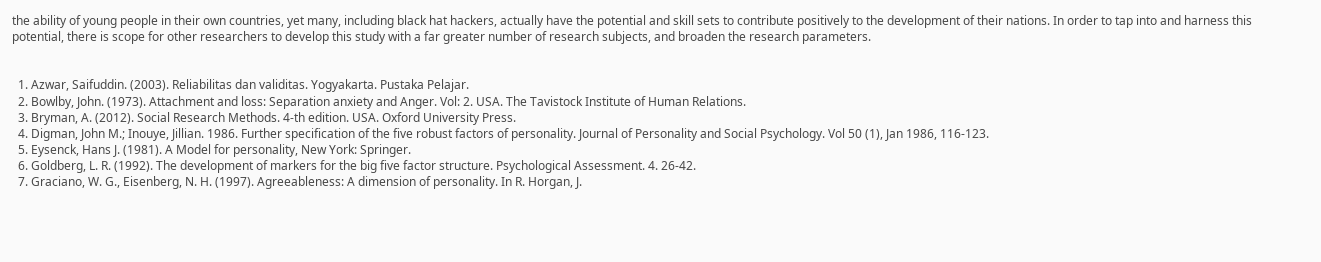the ability of young people in their own countries, yet many, including black hat hackers, actually have the potential and skill sets to contribute positively to the development of their nations. In order to tap into and harness this potential, there is scope for other researchers to develop this study with a far greater number of research subjects, and broaden the research parameters.


  1. Azwar, Saifuddin. (2003). Reliabilitas dan validitas. Yogyakarta. Pustaka Pelajar.
  2. Bowlby, John. (1973). Attachment and loss: Separation anxiety and Anger. Vol: 2. USA. The Tavistock Institute of Human Relations.
  3. Bryman, A. (2012). Social Research Methods. 4-th edition. USA. Oxford University Press.
  4. Digman, John M.; Inouye, Jillian. 1986. Further specification of the five robust factors of personality. Journal of Personality and Social Psychology. Vol 50 (1), Jan 1986, 116-123.
  5. Eysenck, Hans J. (1981). A Model for personality, New York: Springer.
  6. Goldberg, L. R. (1992). The development of markers for the big five factor structure. Psychological Assessment. 4. 26-42.
  7. Graciano, W. G., Eisenberg, N. H. (1997). Agreeableness: A dimension of personality. In R. Horgan, J.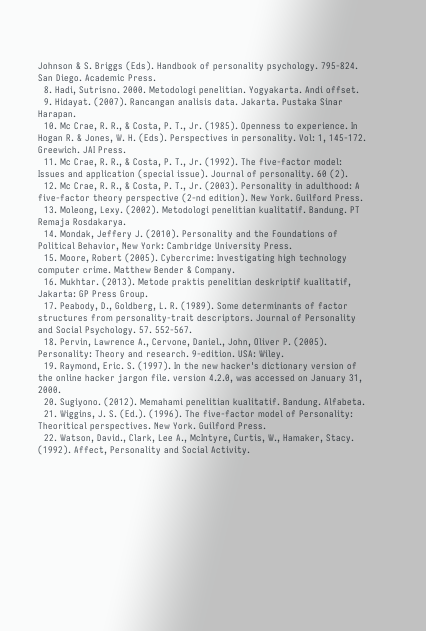Johnson & S. Briggs (Eds). Handbook of personality psychology. 795-824. San Diego. Academic Press.
  8. Hadi, Sutrisno. 2000. Metodologi penelitian. Yogyakarta. Andi offset.
  9. Hidayat. (2007). Rancangan analisis data. Jakarta. Pustaka Sinar Harapan.
  10. Mc Crae, R. R., & Costa, P. T., Jr. (1985). Openness to experience. In Hogan R. & Jones, W. H. (Eds). Perspectives in personality. Vol: 1, 145-172. Greewich. JAI Press.
  11. Mc Crae, R. R., & Costa, P. T., Jr. (1992). The five-factor model: Issues and application (special issue). Journal of personality. 60 (2).
  12. Mc Crae, R. R., & Costa, P. T., Jr. (2003). Personality in adulthood: A five-factor theory perspective (2-nd edition). New York. Guilford Press.
  13. Moleong, Lexy. (2002). Metodologi penelitian kualitatif. Bandung. PT Remaja Rosdakarya.
  14. Mondak, Jeffery J. (2010). Personality and the Foundations of Political Behavior, New York: Cambridge University Press.
  15. Moore, Robert (2005). Cybercrime: Investigating high technology computer crime. Matthew Bender & Company.
  16. Mukhtar. (2013). Metode praktis penelitian deskriptif kualitatif, Jakarta: GP Press Group.
  17. Peabody, D., Goldberg, L. R. (1989). Some determinants of factor structures from personality-trait descriptors. Journal of Personality and Social Psychology. 57. 552-567.
  18. Pervin, Lawrence A., Cervone, Daniel., John, Oliver P. (2005). Personality: Theory and research. 9-edition. USA: Wiley.
  19. Raymond, Eric. S. (1997). In the new hacker's dictionary version of the online hacker jargon file. version 4.2.0, was accessed on January 31, 2000.
  20. Sugiyono. (2012). Memahami penelitian kualitatif. Bandung. Alfabeta.
  21. Wiggins, J. S. (Ed.). (1996). The five-factor model of Personality: Theoritical perspectives. New York. Guilford Press.
  22. Watson, David., Clark, Lee A., McIntyre, Curtis, W., Hamaker, Stacy. (1992). Affect, Personality and Social Activity.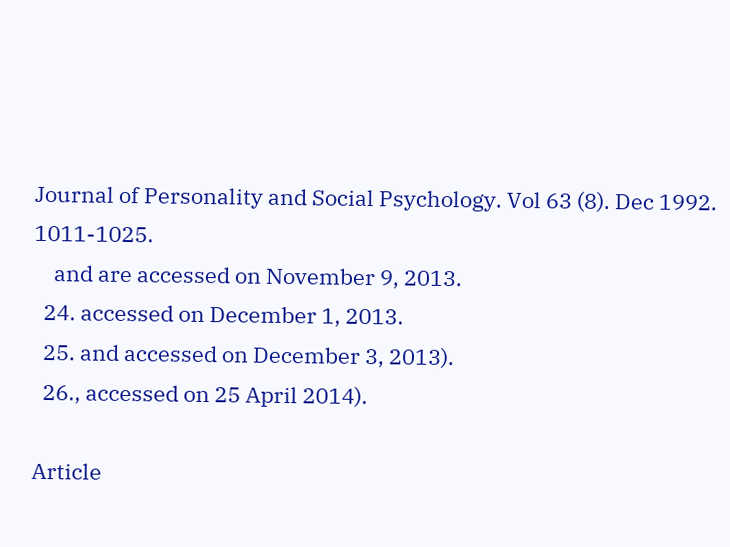Journal of Personality and Social Psychology. Vol 63 (8). Dec 1992. 1011-1025.
    and are accessed on November 9, 2013.
  24. accessed on December 1, 2013.
  25. and accessed on December 3, 2013).
  26., accessed on 25 April 2014).

Article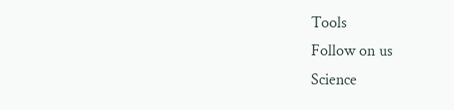Tools
Follow on us
Science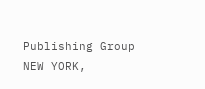Publishing Group
NEW YORK,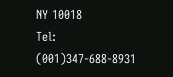NY 10018
Tel: (001)347-688-8931